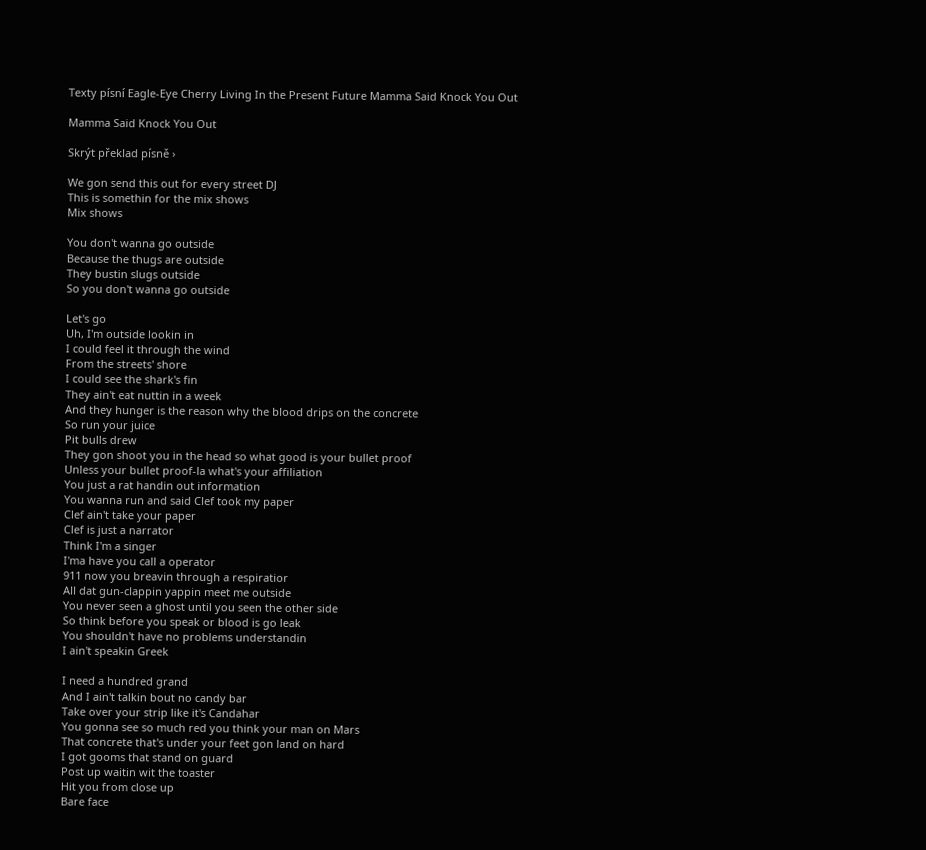Texty písní Eagle-Eye Cherry Living In the Present Future Mamma Said Knock You Out

Mamma Said Knock You Out

Skrýt překlad písně ›

We gon send this out for every street DJ
This is somethin for the mix shows
Mix shows

You don't wanna go outside
Because the thugs are outside
They bustin slugs outside
So you don't wanna go outside

Let's go
Uh, I'm outside lookin in
I could feel it through the wind
From the streets' shore
I could see the shark's fin
They ain't eat nuttin in a week
And they hunger is the reason why the blood drips on the concrete
So run your juice
Pit bulls drew
They gon shoot you in the head so what good is your bullet proof
Unless your bullet proof-la what's your affiliation
You just a rat handin out information
You wanna run and said Clef took my paper
Clef ain't take your paper
Clef is just a narrator
Think I'm a singer
I'ma have you call a operator
911 now you breavin through a respiratior
All dat gun-clappin yappin meet me outside
You never seen a ghost until you seen the other side
So think before you speak or blood is go leak
You shouldn't have no problems understandin
I ain't speakin Greek

I need a hundred grand
And I ain't talkin bout no candy bar
Take over your strip like it's Candahar
You gonna see so much red you think your man on Mars
That concrete that's under your feet gon land on hard
I got gooms that stand on guard
Post up waitin wit the toaster
Hit you from close up
Bare face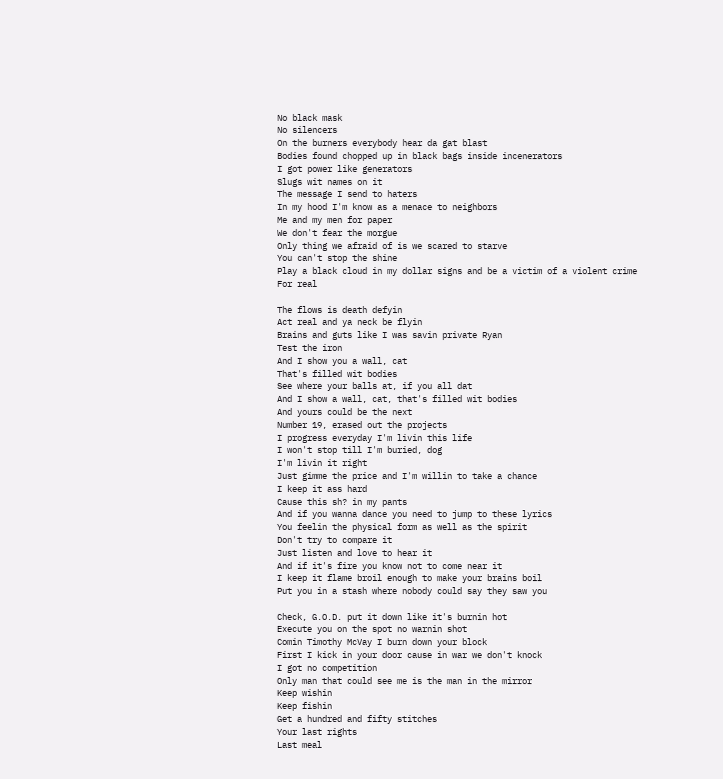No black mask
No silencers
On the burners everybody hear da gat blast
Bodies found chopped up in black bags inside incenerators
I got power like generators
Slugs wit names on it
The message I send to haters
In my hood I'm know as a menace to neighbors
Me and my men for paper
We don't fear the morgue
Only thing we afraid of is we scared to starve
You can't stop the shine
Play a black cloud in my dollar signs and be a victim of a violent crime
For real

The flows is death defyin
Act real and ya neck be flyin
Brains and guts like I was savin private Ryan
Test the iron
And I show you a wall, cat
That's filled wit bodies
See where your balls at, if you all dat
And I show a wall, cat, that's filled wit bodies
And yours could be the next
Number 19, erased out the projects
I progress everyday I'm livin this life
I won't stop till I'm buried, dog
I'm livin it right
Just gimme the price and I'm willin to take a chance
I keep it ass hard
Cause this sh? in my pants
And if you wanna dance you need to jump to these lyrics
You feelin the physical form as well as the spirit
Don't try to compare it
Just listen and love to hear it
And if it's fire you know not to come near it
I keep it flame broil enough to make your brains boil
Put you in a stash where nobody could say they saw you

Check, G.O.D. put it down like it's burnin hot
Execute you on the spot no warnin shot
Comin Timothy McVay I burn down your block
First I kick in your door cause in war we don't knock
I got no competition
Only man that could see me is the man in the mirror
Keep wishin
Keep fishin
Get a hundred and fifty stitches
Your last rights
Last meal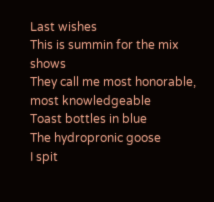Last wishes
This is summin for the mix shows
They call me most honorable, most knowledgeable
Toast bottles in blue
The hydropronic goose
I spit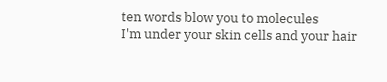ten words blow you to molecules
I'm under your skin cells and your hair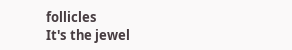follicles
It's the jewel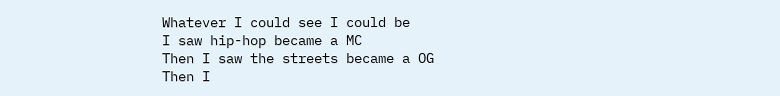Whatever I could see I could be
I saw hip-hop became a MC
Then I saw the streets became a OG
Then I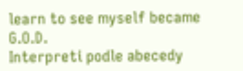learn to see myself became G.O.D.
Interpreti podle abecedy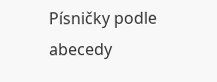Písničky podle abecedy